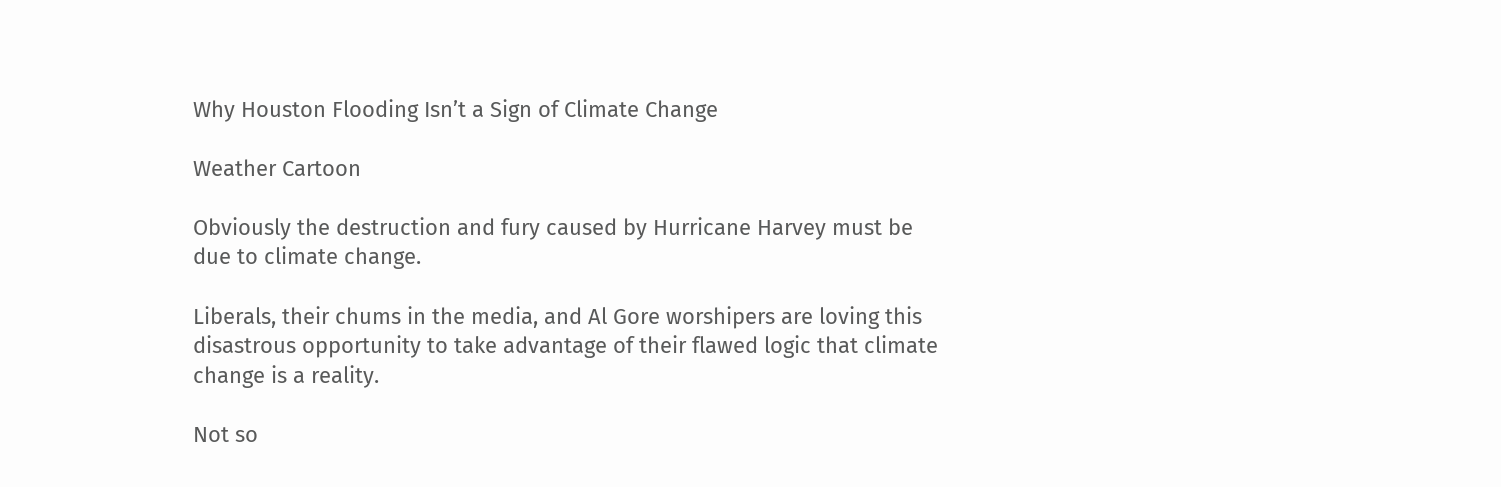Why Houston Flooding Isn’t a Sign of Climate Change

Weather Cartoon

Obviously the destruction and fury caused by Hurricane Harvey must be due to climate change.

Liberals, their chums in the media, and Al Gore worshipers are loving this disastrous opportunity to take advantage of their flawed logic that climate change is a reality.

Not so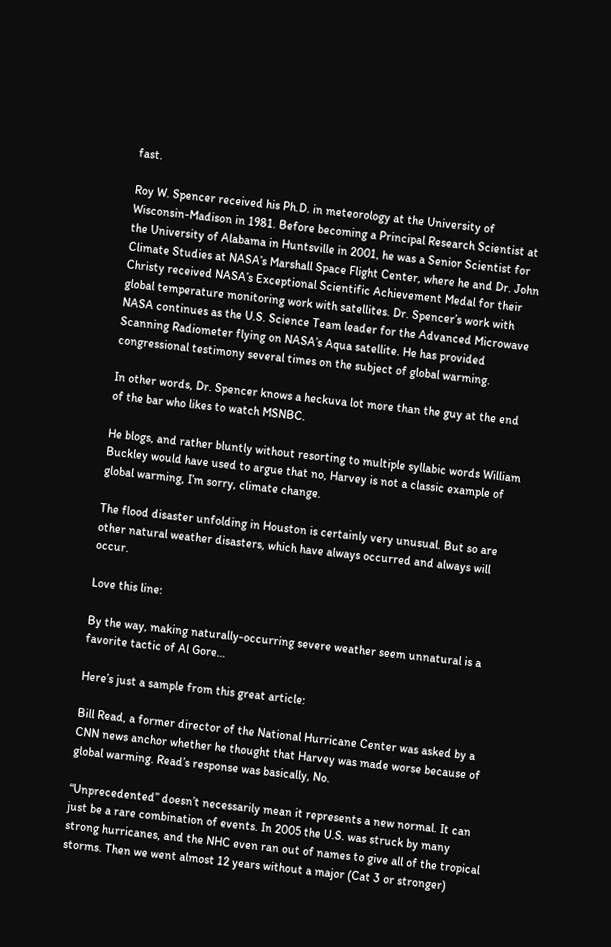fast.

Roy W. Spencer received his Ph.D. in meteorology at the University of Wisconsin-Madison in 1981. Before becoming a Principal Research Scientist at the University of Alabama in Huntsville in 2001, he was a Senior Scientist for Climate Studies at NASA’s Marshall Space Flight Center, where he and Dr. John Christy received NASA’s Exceptional Scientific Achievement Medal for their global temperature monitoring work with satellites. Dr. Spencer’s work with NASA continues as the U.S. Science Team leader for the Advanced Microwave Scanning Radiometer flying on NASA’s Aqua satellite. He has provided congressional testimony several times on the subject of global warming.

In other words, Dr. Spencer knows a heckuva lot more than the guy at the end of the bar who likes to watch MSNBC.

He blogs, and rather bluntly without resorting to multiple syllabic words William Buckley would have used to argue that no, Harvey is not a classic example of global warming, I’m sorry, climate change.

The flood disaster unfolding in Houston is certainly very unusual. But so are other natural weather disasters, which have always occurred and always will occur.

Love this line:

By the way, making naturally-occurring severe weather seem unnatural is a favorite tactic of Al Gore…

Here’s just a sample from this great article:

Bill Read, a former director of the National Hurricane Center was asked by a CNN news anchor whether he thought that Harvey was made worse because of global warming. Read’s response was basically, No.

“Unprecedented” doesn’t necessarily mean it represents a new normal. It can just be a rare combination of events. In 2005 the U.S. was struck by many strong hurricanes, and the NHC even ran out of names to give all of the tropical storms. Then we went almost 12 years without a major (Cat 3 or stronger)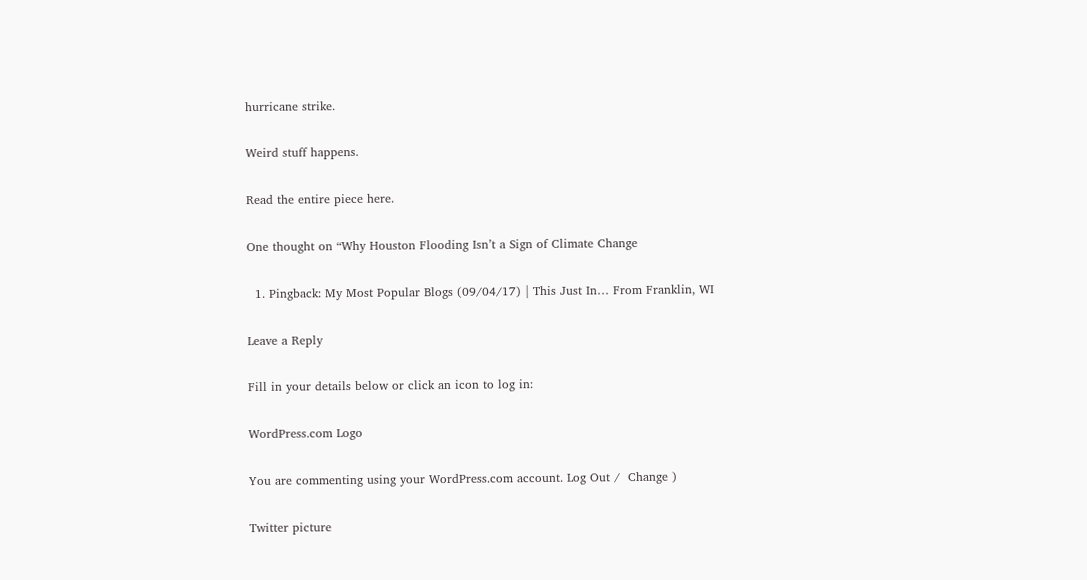hurricane strike.

Weird stuff happens.

Read the entire piece here.

One thought on “Why Houston Flooding Isn’t a Sign of Climate Change

  1. Pingback: My Most Popular Blogs (09/04/17) | This Just In… From Franklin, WI

Leave a Reply

Fill in your details below or click an icon to log in:

WordPress.com Logo

You are commenting using your WordPress.com account. Log Out /  Change )

Twitter picture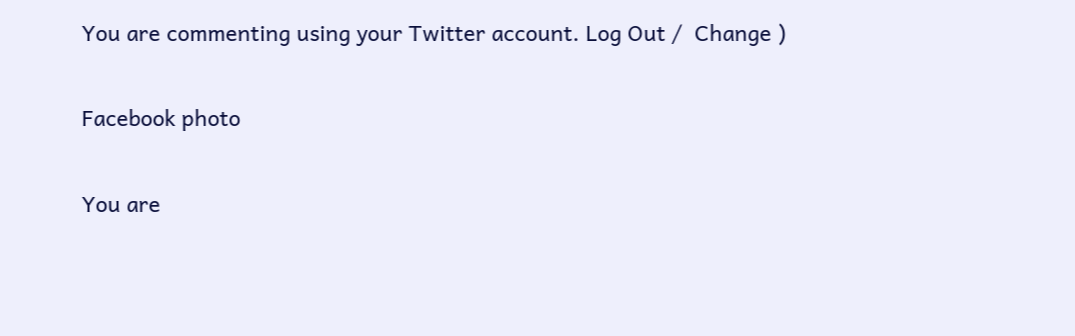You are commenting using your Twitter account. Log Out /  Change )

Facebook photo

You are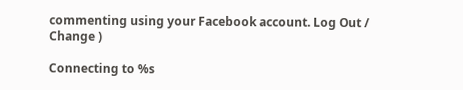commenting using your Facebook account. Log Out /  Change )

Connecting to %s